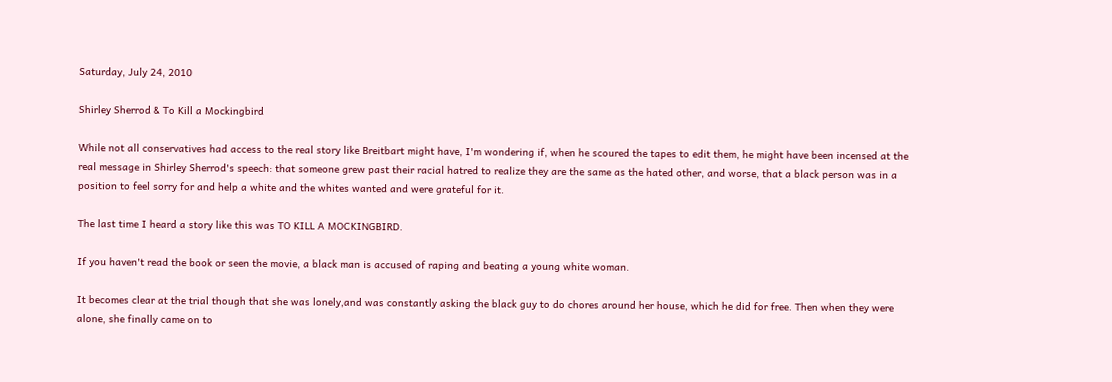Saturday, July 24, 2010

Shirley Sherrod & To Kill a Mockingbird

While not all conservatives had access to the real story like Breitbart might have, I'm wondering if, when he scoured the tapes to edit them, he might have been incensed at the real message in Shirley Sherrod's speech: that someone grew past their racial hatred to realize they are the same as the hated other, and worse, that a black person was in a position to feel sorry for and help a white and the whites wanted and were grateful for it.

The last time I heard a story like this was TO KILL A MOCKINGBIRD.

If you haven't read the book or seen the movie, a black man is accused of raping and beating a young white woman.

It becomes clear at the trial though that she was lonely,and was constantly asking the black guy to do chores around her house, which he did for free. Then when they were alone, she finally came on to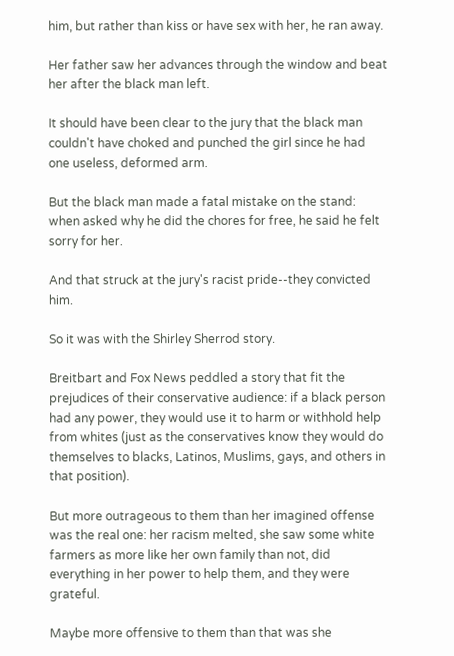him, but rather than kiss or have sex with her, he ran away.

Her father saw her advances through the window and beat her after the black man left.

It should have been clear to the jury that the black man couldn't have choked and punched the girl since he had one useless, deformed arm.

But the black man made a fatal mistake on the stand: when asked why he did the chores for free, he said he felt sorry for her.

And that struck at the jury's racist pride--they convicted him.

So it was with the Shirley Sherrod story.

Breitbart and Fox News peddled a story that fit the prejudices of their conservative audience: if a black person had any power, they would use it to harm or withhold help from whites (just as the conservatives know they would do themselves to blacks, Latinos, Muslims, gays, and others in that position).

But more outrageous to them than her imagined offense was the real one: her racism melted, she saw some white farmers as more like her own family than not, did everything in her power to help them, and they were grateful.

Maybe more offensive to them than that was she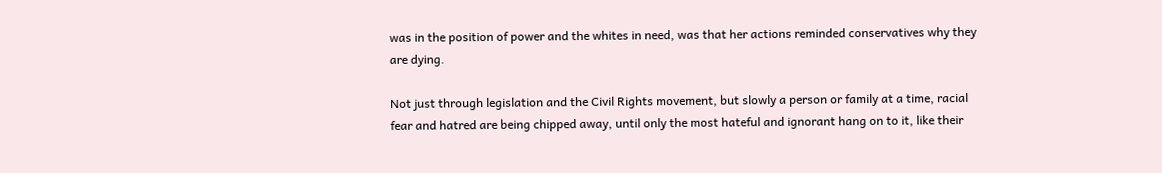was in the position of power and the whites in need, was that her actions reminded conservatives why they are dying.

Not just through legislation and the Civil Rights movement, but slowly a person or family at a time, racial fear and hatred are being chipped away, until only the most hateful and ignorant hang on to it, like their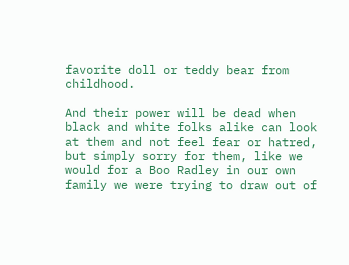favorite doll or teddy bear from childhood.

And their power will be dead when black and white folks alike can look at them and not feel fear or hatred, but simply sorry for them, like we would for a Boo Radley in our own family we were trying to draw out of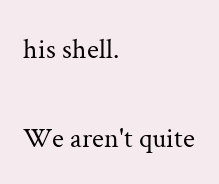his shell.

We aren't quite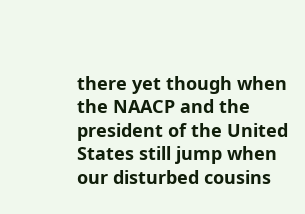there yet though when the NAACP and the president of the United States still jump when our disturbed cousins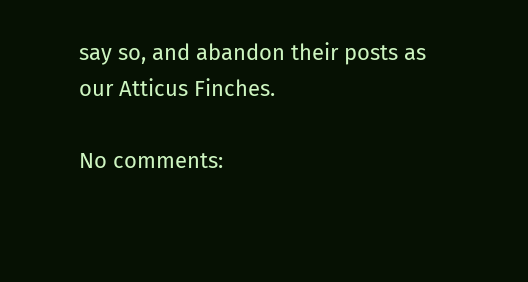say so, and abandon their posts as our Atticus Finches.

No comments: